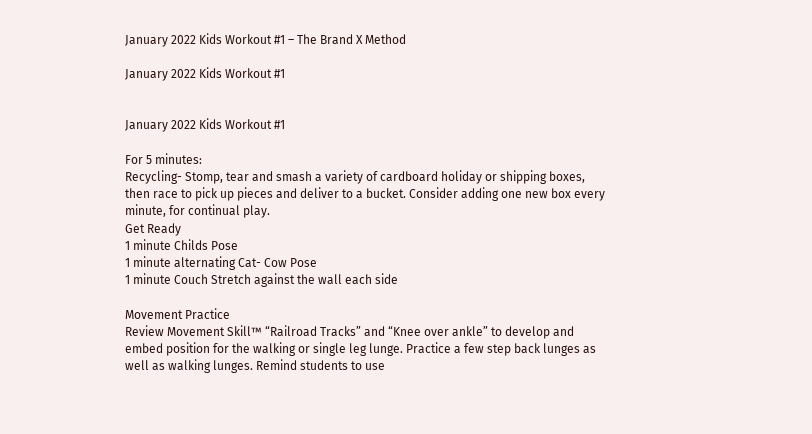January 2022 Kids Workout #1 – The Brand X Method

January 2022 Kids Workout #1


January 2022 Kids Workout #1

For 5 minutes:
Recycling- Stomp, tear and smash a variety of cardboard holiday or shipping boxes,
then race to pick up pieces and deliver to a bucket. Consider adding one new box every
minute, for continual play.
Get Ready
1 minute Childs Pose
1 minute alternating Cat- Cow Pose
1 minute Couch Stretch against the wall each side

Movement Practice
Review Movement Skill™ “Railroad Tracks” and “Knee over ankle” to develop and
embed position for the walking or single leg lunge. Practice a few step back lunges as
well as walking lunges. Remind students to use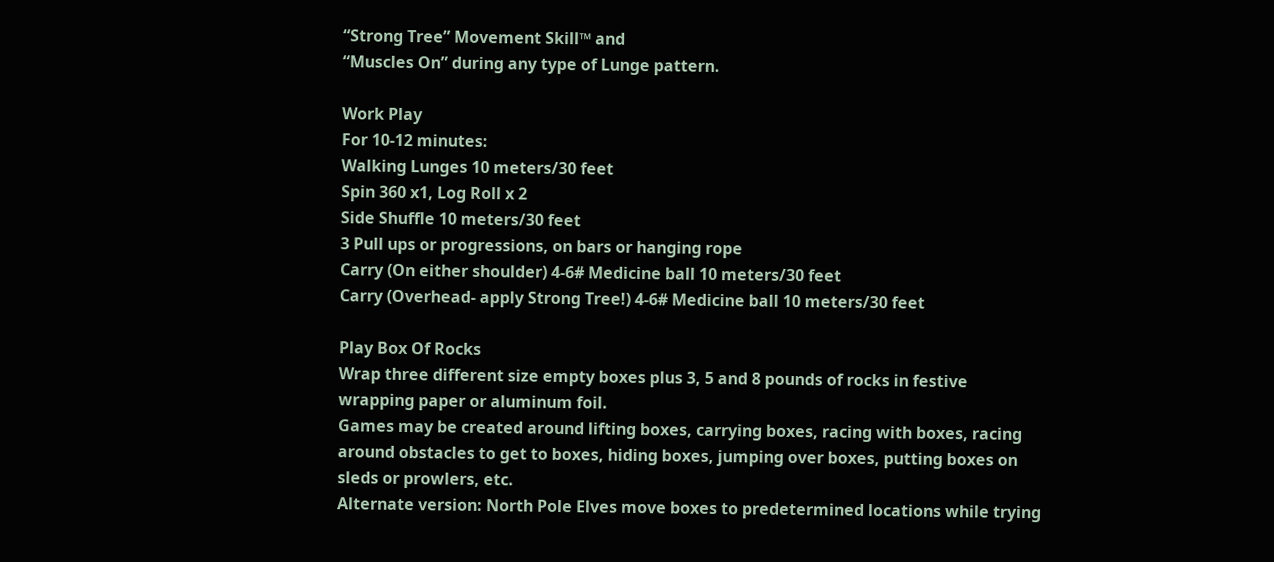“Strong Tree” Movement Skill™ and
“Muscles On” during any type of Lunge pattern.

Work Play
For 10-12 minutes:
Walking Lunges 10 meters/30 feet
Spin 360 x1, Log Roll x 2
Side Shuffle 10 meters/30 feet
3 Pull ups or progressions, on bars or hanging rope
Carry (On either shoulder) 4-6# Medicine ball 10 meters/30 feet
Carry (Overhead- apply Strong Tree!) 4-6# Medicine ball 10 meters/30 feet

Play Box Of Rocks
Wrap three different size empty boxes plus 3, 5 and 8 pounds of rocks in festive
wrapping paper or aluminum foil.
Games may be created around lifting boxes, carrying boxes, racing with boxes, racing
around obstacles to get to boxes, hiding boxes, jumping over boxes, putting boxes on
sleds or prowlers, etc.
Alternate version: North Pole Elves move boxes to predetermined locations while trying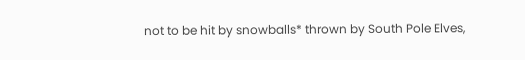not to be hit by snowballs* thrown by South Pole Elves,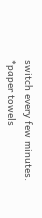switch every few minutes.
*paper towels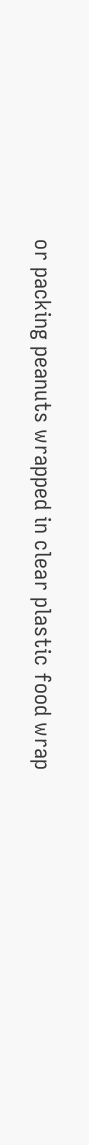or packing peanuts wrapped in clear plastic food wrap